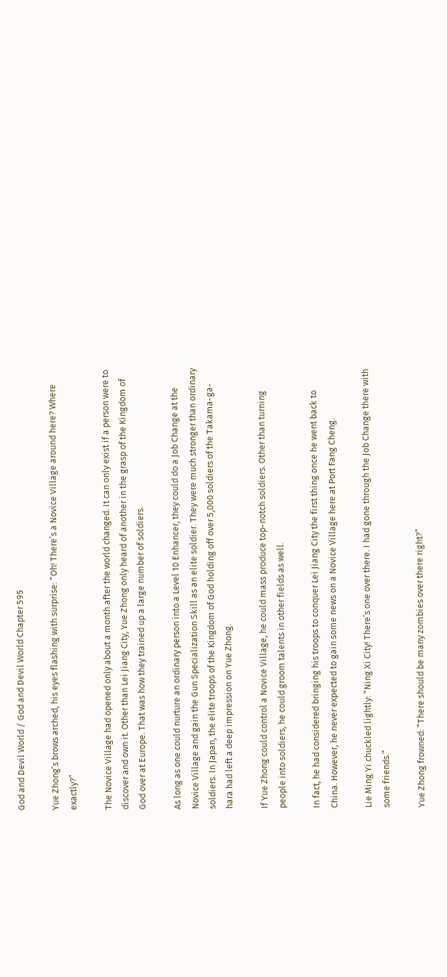God and Devil World / God and Devil World Chapter 595

Yue Zhong’s brows arched, his eyes flashing with surprise: “Oh! There’s a Novice Village around here? Where exactly?”

The Novice Village had opened only about a month after the world changed. It can only exist if a person were to discover and own it. Other than Lei Jiang City, Yue Zhong only heard of another in the grasp of the Kingdom of God over at Europe. That was how they trained up a large number of soldiers.

As long as one could nurture an ordinary person into a Level 10 Enhancer, they could do a Job Change at the Novice Village and gain the Gun Specialization Skill as an elite soldier. They were much stronger than ordinary soldiers. In Japan, the elite troops of the Kingdom of God holding off over 5,000 soldiers of the Takama-ga-hara had left a deep impression on Yue Zhong.

If Yue Zhong could control a Novice Village, he could mass produce top-notch soldiers. Other than turning people into soldiers, he could groom talents in other fields as well.

In fact, he had considered bringing his troops to conquer Lei Jiang City the first thing once he went back to China. However, he never expected to gain some news on a Novice Village here at Port Fang Cheng.

Lie Ming Yi chuckled lightly: “Ning Xi City! There’s one over there. I had gone through the Job Change there with some friends.”

Yue Zhong frowned: “There should be many zombies over there right?”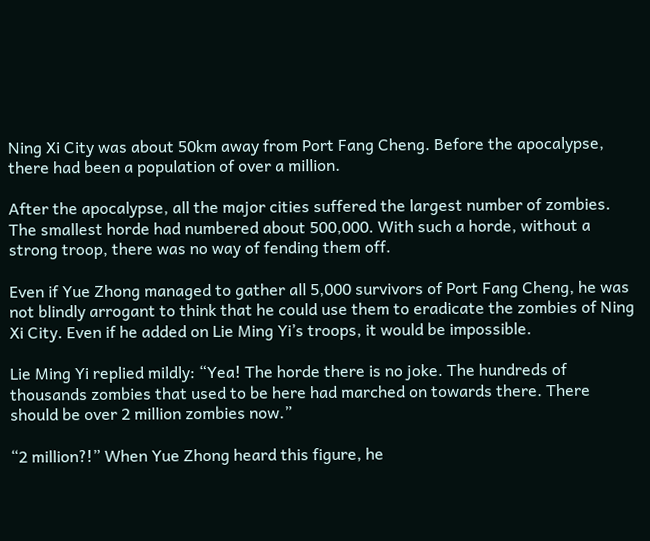Ning Xi City was about 50km away from Port Fang Cheng. Before the apocalypse, there had been a population of over a million.

After the apocalypse, all the major cities suffered the largest number of zombies. The smallest horde had numbered about 500,000. With such a horde, without a strong troop, there was no way of fending them off.

Even if Yue Zhong managed to gather all 5,000 survivors of Port Fang Cheng, he was not blindly arrogant to think that he could use them to eradicate the zombies of Ning Xi City. Even if he added on Lie Ming Yi’s troops, it would be impossible.

Lie Ming Yi replied mildly: “Yea! The horde there is no joke. The hundreds of thousands zombies that used to be here had marched on towards there. There should be over 2 million zombies now.”

“2 million?!” When Yue Zhong heard this figure, he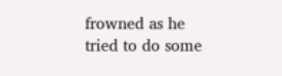frowned as he tried to do some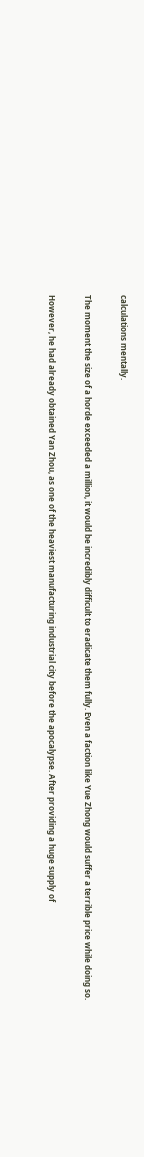calculations mentally.

The moment the size of a horde exceeded a million, it would be incredibly difficult to eradicate them fully. Even a faction like Yue Zhong would suffer a terrible price while doing so.

However, he had already obtained Yan Zhou, as one of the heaviest manufacturing industrial city before the apocalypse. After providing a huge supply of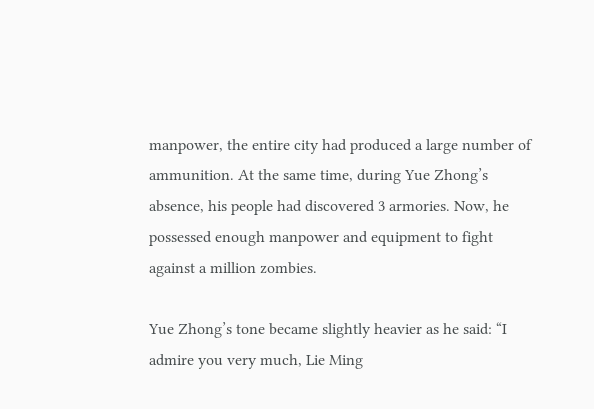manpower, the entire city had produced a large number of ammunition. At the same time, during Yue Zhong’s absence, his people had discovered 3 armories. Now, he possessed enough manpower and equipment to fight against a million zombies.

Yue Zhong’s tone became slightly heavier as he said: “I admire you very much, Lie Ming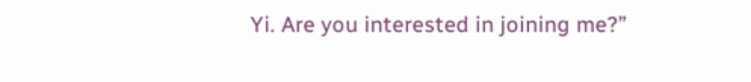Yi. Are you interested in joining me?”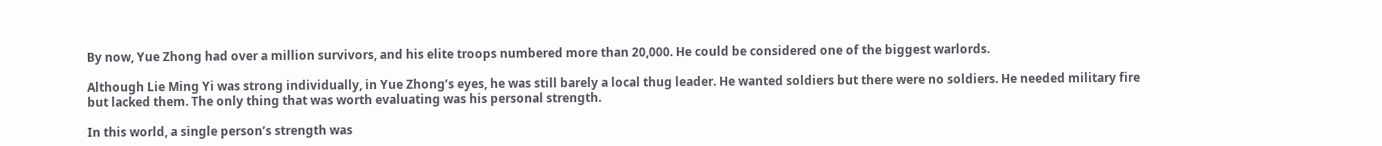By now, Yue Zhong had over a million survivors, and his elite troops numbered more than 20,000. He could be considered one of the biggest warlords.

Although Lie Ming Yi was strong individually, in Yue Zhong’s eyes, he was still barely a local thug leader. He wanted soldiers but there were no soldiers. He needed military fire but lacked them. The only thing that was worth evaluating was his personal strength.

In this world, a single person’s strength was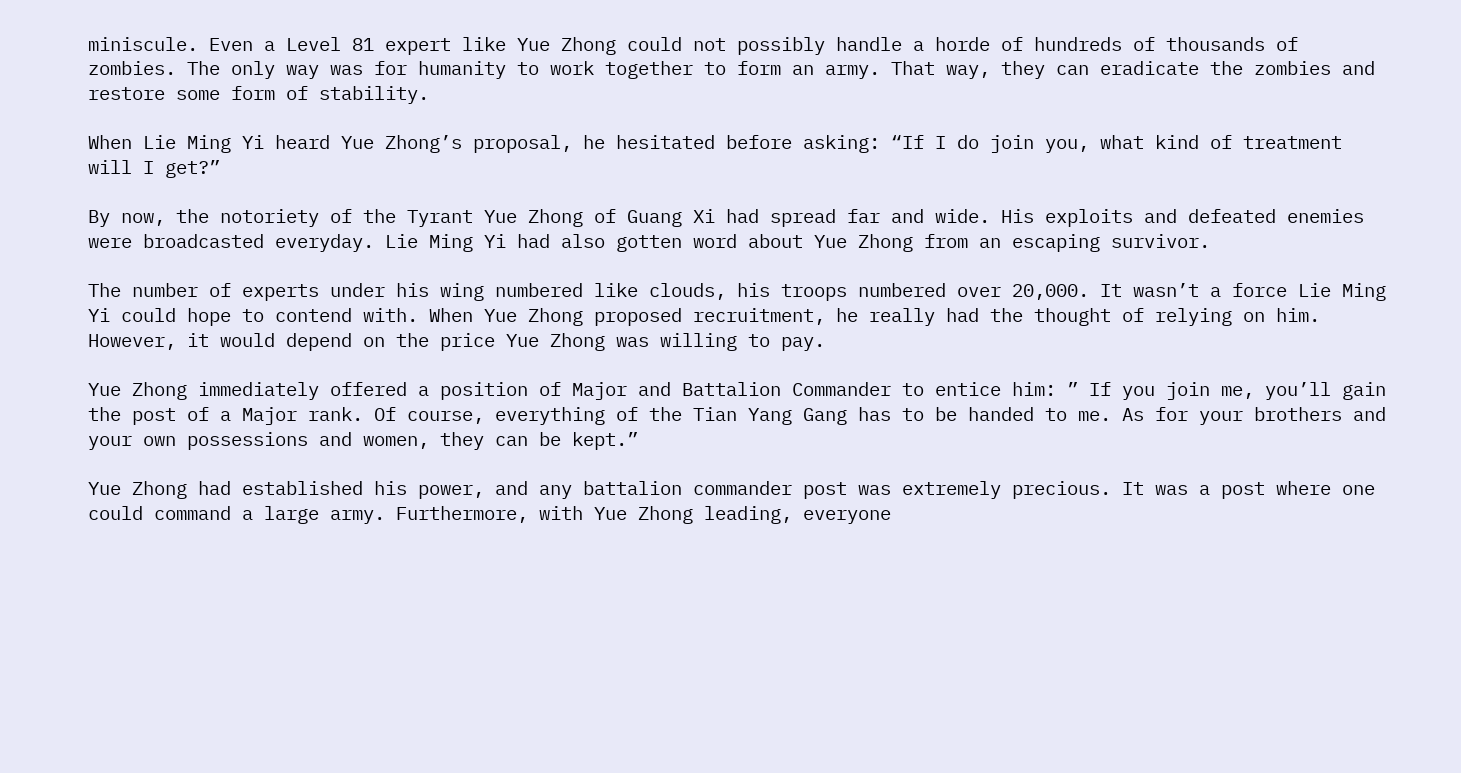miniscule. Even a Level 81 expert like Yue Zhong could not possibly handle a horde of hundreds of thousands of zombies. The only way was for humanity to work together to form an army. That way, they can eradicate the zombies and restore some form of stability.

When Lie Ming Yi heard Yue Zhong’s proposal, he hesitated before asking: “If I do join you, what kind of treatment will I get?”

By now, the notoriety of the Tyrant Yue Zhong of Guang Xi had spread far and wide. His exploits and defeated enemies were broadcasted everyday. Lie Ming Yi had also gotten word about Yue Zhong from an escaping survivor.

The number of experts under his wing numbered like clouds, his troops numbered over 20,000. It wasn’t a force Lie Ming Yi could hope to contend with. When Yue Zhong proposed recruitment, he really had the thought of relying on him. However, it would depend on the price Yue Zhong was willing to pay.

Yue Zhong immediately offered a position of Major and Battalion Commander to entice him: ” If you join me, you’ll gain the post of a Major rank. Of course, everything of the Tian Yang Gang has to be handed to me. As for your brothers and your own possessions and women, they can be kept.”

Yue Zhong had established his power, and any battalion commander post was extremely precious. It was a post where one could command a large army. Furthermore, with Yue Zhong leading, everyone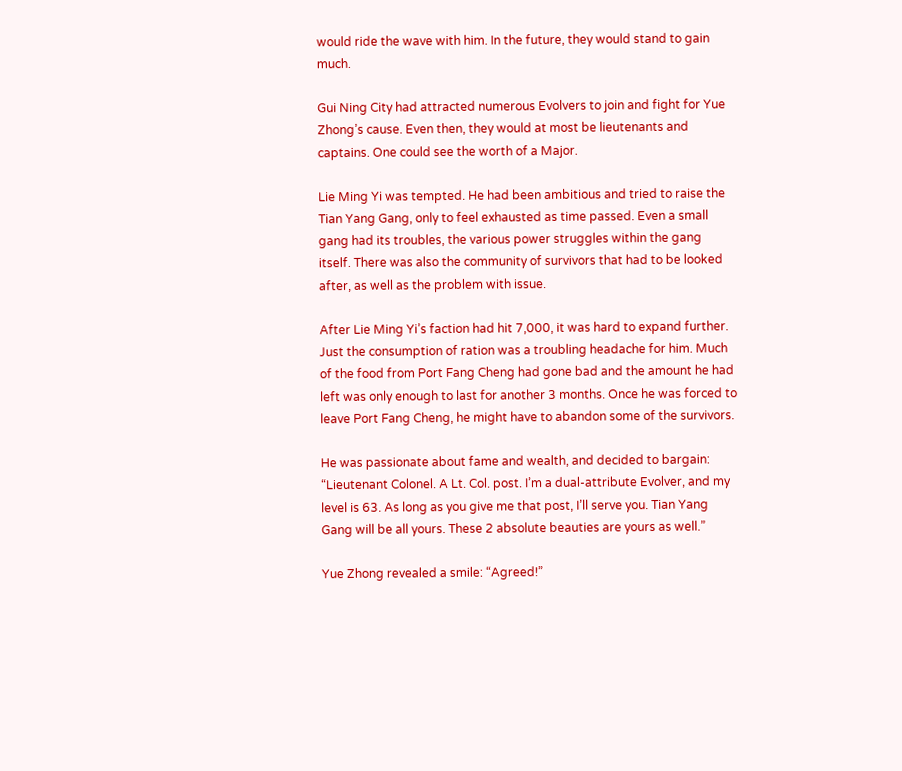would ride the wave with him. In the future, they would stand to gain much.

Gui Ning City had attracted numerous Evolvers to join and fight for Yue Zhong’s cause. Even then, they would at most be lieutenants and captains. One could see the worth of a Major.

Lie Ming Yi was tempted. He had been ambitious and tried to raise the Tian Yang Gang, only to feel exhausted as time passed. Even a small gang had its troubles, the various power struggles within the gang itself. There was also the community of survivors that had to be looked after, as well as the problem with issue.

After Lie Ming Yi’s faction had hit 7,000, it was hard to expand further. Just the consumption of ration was a troubling headache for him. Much of the food from Port Fang Cheng had gone bad and the amount he had left was only enough to last for another 3 months. Once he was forced to leave Port Fang Cheng, he might have to abandon some of the survivors.

He was passionate about fame and wealth, and decided to bargain: “Lieutenant Colonel. A Lt. Col. post. I’m a dual-attribute Evolver, and my level is 63. As long as you give me that post, I’ll serve you. Tian Yang Gang will be all yours. These 2 absolute beauties are yours as well.”

Yue Zhong revealed a smile: “Agreed!”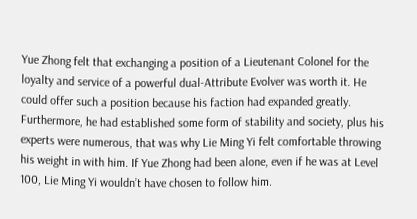Yue Zhong felt that exchanging a position of a Lieutenant Colonel for the loyalty and service of a powerful dual-Attribute Evolver was worth it. He could offer such a position because his faction had expanded greatly. Furthermore, he had established some form of stability and society, plus his experts were numerous, that was why Lie Ming Yi felt comfortable throwing his weight in with him. If Yue Zhong had been alone, even if he was at Level 100, Lie Ming Yi wouldn’t have chosen to follow him.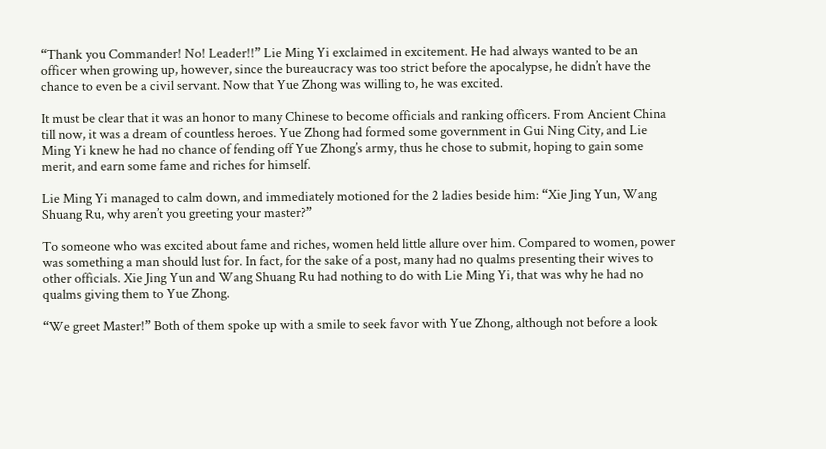“Thank you Commander! No! Leader!!” Lie Ming Yi exclaimed in excitement. He had always wanted to be an officer when growing up, however, since the bureaucracy was too strict before the apocalypse, he didn’t have the chance to even be a civil servant. Now that Yue Zhong was willing to, he was excited.

It must be clear that it was an honor to many Chinese to become officials and ranking officers. From Ancient China till now, it was a dream of countless heroes. Yue Zhong had formed some government in Gui Ning City, and Lie Ming Yi knew he had no chance of fending off Yue Zhong’s army, thus he chose to submit, hoping to gain some merit, and earn some fame and riches for himself.

Lie Ming Yi managed to calm down, and immediately motioned for the 2 ladies beside him: “Xie Jing Yun, Wang Shuang Ru, why aren’t you greeting your master?”

To someone who was excited about fame and riches, women held little allure over him. Compared to women, power was something a man should lust for. In fact, for the sake of a post, many had no qualms presenting their wives to other officials. Xie Jing Yun and Wang Shuang Ru had nothing to do with Lie Ming Yi, that was why he had no qualms giving them to Yue Zhong.

“We greet Master!” Both of them spoke up with a smile to seek favor with Yue Zhong, although not before a look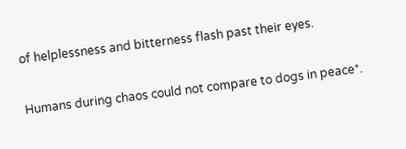of helplessness and bitterness flash past their eyes.

Humans during chaos could not compare to dogs in peace*.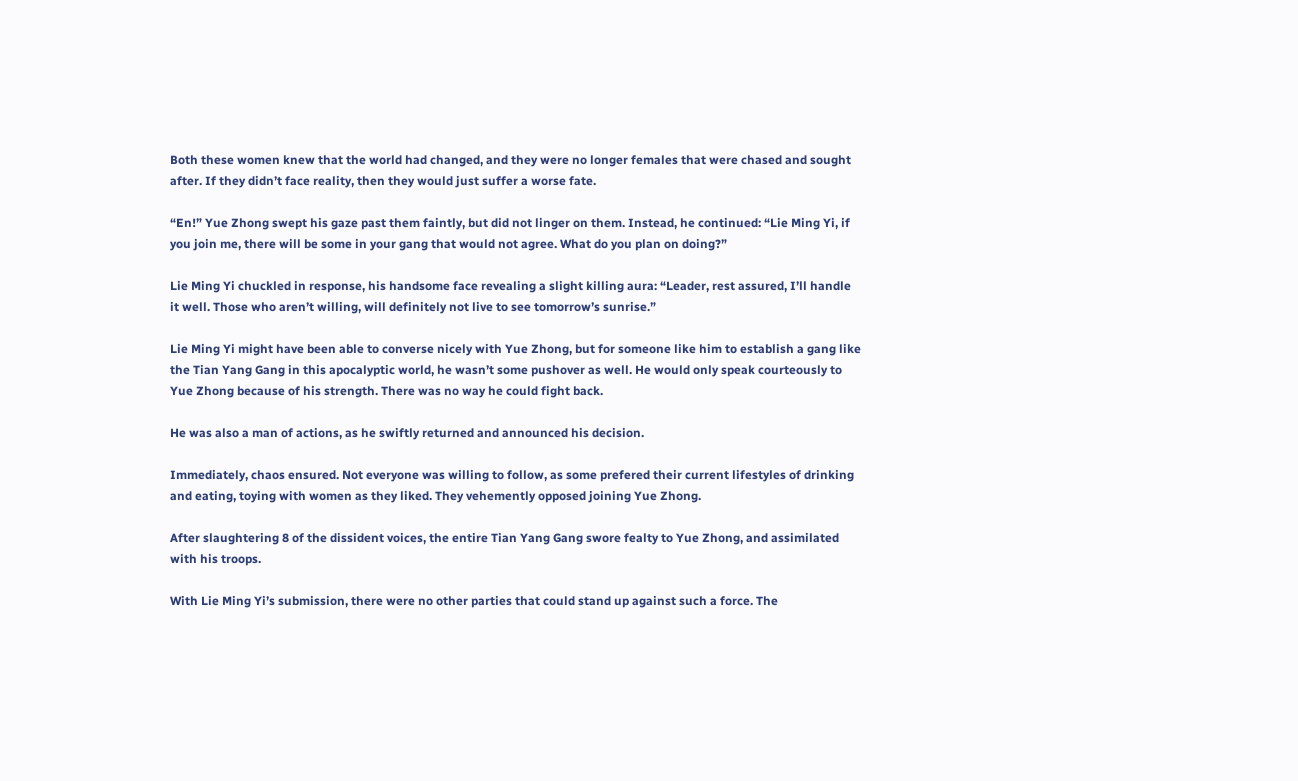Both these women knew that the world had changed, and they were no longer females that were chased and sought after. If they didn’t face reality, then they would just suffer a worse fate.

“En!” Yue Zhong swept his gaze past them faintly, but did not linger on them. Instead, he continued: “Lie Ming Yi, if you join me, there will be some in your gang that would not agree. What do you plan on doing?”

Lie Ming Yi chuckled in response, his handsome face revealing a slight killing aura: “Leader, rest assured, I’ll handle it well. Those who aren’t willing, will definitely not live to see tomorrow’s sunrise.”

Lie Ming Yi might have been able to converse nicely with Yue Zhong, but for someone like him to establish a gang like the Tian Yang Gang in this apocalyptic world, he wasn’t some pushover as well. He would only speak courteously to Yue Zhong because of his strength. There was no way he could fight back.

He was also a man of actions, as he swiftly returned and announced his decision.

Immediately, chaos ensured. Not everyone was willing to follow, as some prefered their current lifestyles of drinking and eating, toying with women as they liked. They vehemently opposed joining Yue Zhong.

After slaughtering 8 of the dissident voices, the entire Tian Yang Gang swore fealty to Yue Zhong, and assimilated with his troops.

With Lie Ming Yi’s submission, there were no other parties that could stand up against such a force. The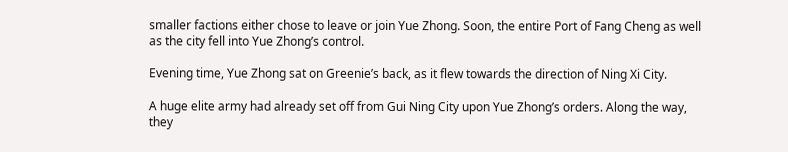smaller factions either chose to leave or join Yue Zhong. Soon, the entire Port of Fang Cheng as well as the city fell into Yue Zhong’s control.

Evening time, Yue Zhong sat on Greenie’s back, as it flew towards the direction of Ning Xi City.

A huge elite army had already set off from Gui Ning City upon Yue Zhong’s orders. Along the way, they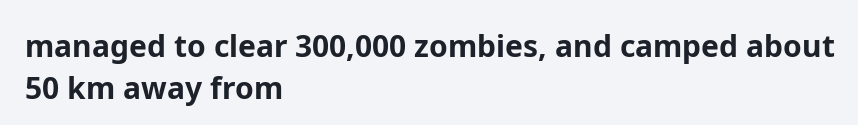managed to clear 300,000 zombies, and camped about 50 km away from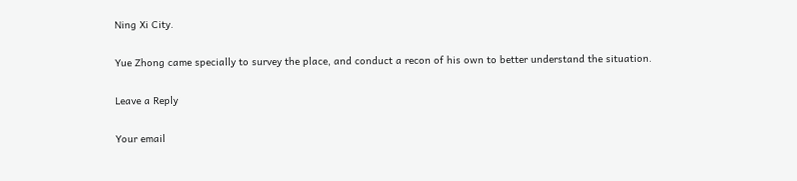Ning Xi City.

Yue Zhong came specially to survey the place, and conduct a recon of his own to better understand the situation.

Leave a Reply

Your email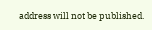address will not be published.